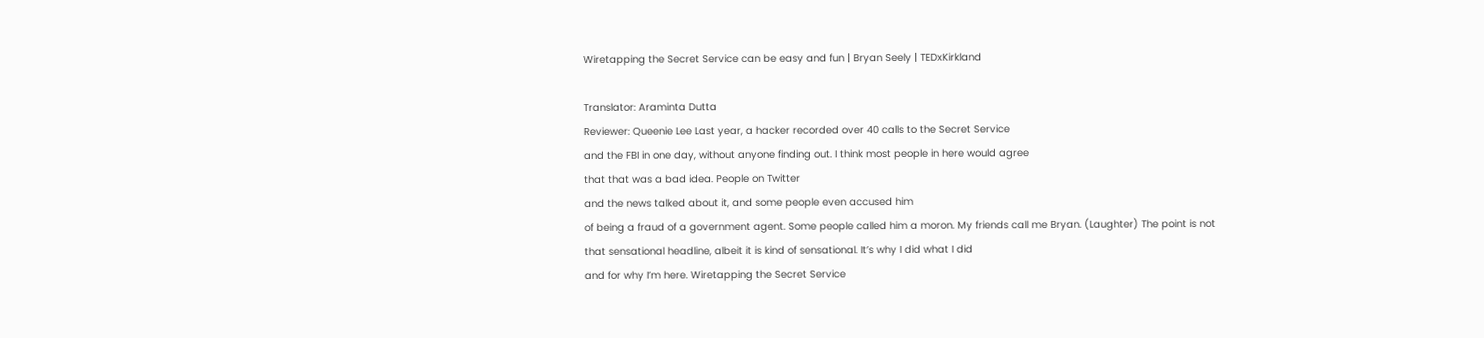Wiretapping the Secret Service can be easy and fun | Bryan Seely | TEDxKirkland

Translator: Araminta Dutta
Reviewer: Queenie Lee Last year, a hacker recorded over 40 calls to the Secret Service
and the FBI in one day, without anyone finding out. I think most people in here would agree
that that was a bad idea. People on Twitter
and the news talked about it, and some people even accused him
of being a fraud of a government agent. Some people called him a moron. My friends call me Bryan. (Laughter) The point is not
that sensational headline, albeit it is kind of sensational. It’s why I did what I did
and for why I’m here. Wiretapping the Secret Service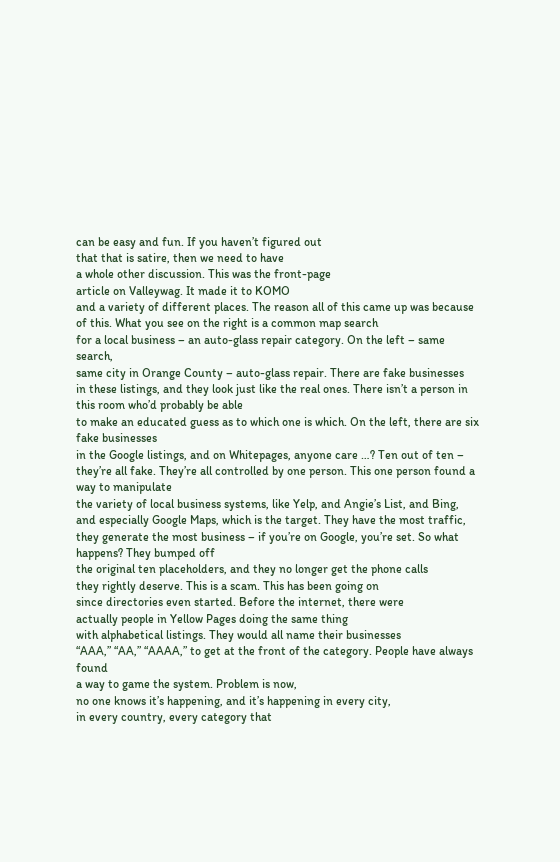can be easy and fun. If you haven’t figured out
that that is satire, then we need to have
a whole other discussion. This was the front-page
article on Valleywag. It made it to KOMO
and a variety of different places. The reason all of this came up was because of this. What you see on the right is a common map search
for a local business – an auto-glass repair category. On the left – same search,
same city in Orange County – auto-glass repair. There are fake businesses
in these listings, and they look just like the real ones. There isn’t a person in this room who’d probably be able
to make an educated guess as to which one is which. On the left, there are six fake businesses
in the Google listings, and on Whitepages, anyone care …? Ten out of ten – they’re all fake. They’re all controlled by one person. This one person found a way to manipulate
the variety of local business systems, like Yelp, and Angie’s List, and Bing,
and especially Google Maps, which is the target. They have the most traffic,
they generate the most business – if you’re on Google, you’re set. So what happens? They bumped off
the original ten placeholders, and they no longer get the phone calls
they rightly deserve. This is a scam. This has been going on
since directories even started. Before the internet, there were
actually people in Yellow Pages doing the same thing
with alphabetical listings. They would all name their businesses
“AAA,” “AA,” “AAAA,” to get at the front of the category. People have always found
a way to game the system. Problem is now,
no one knows it’s happening, and it’s happening in every city,
in every country, every category that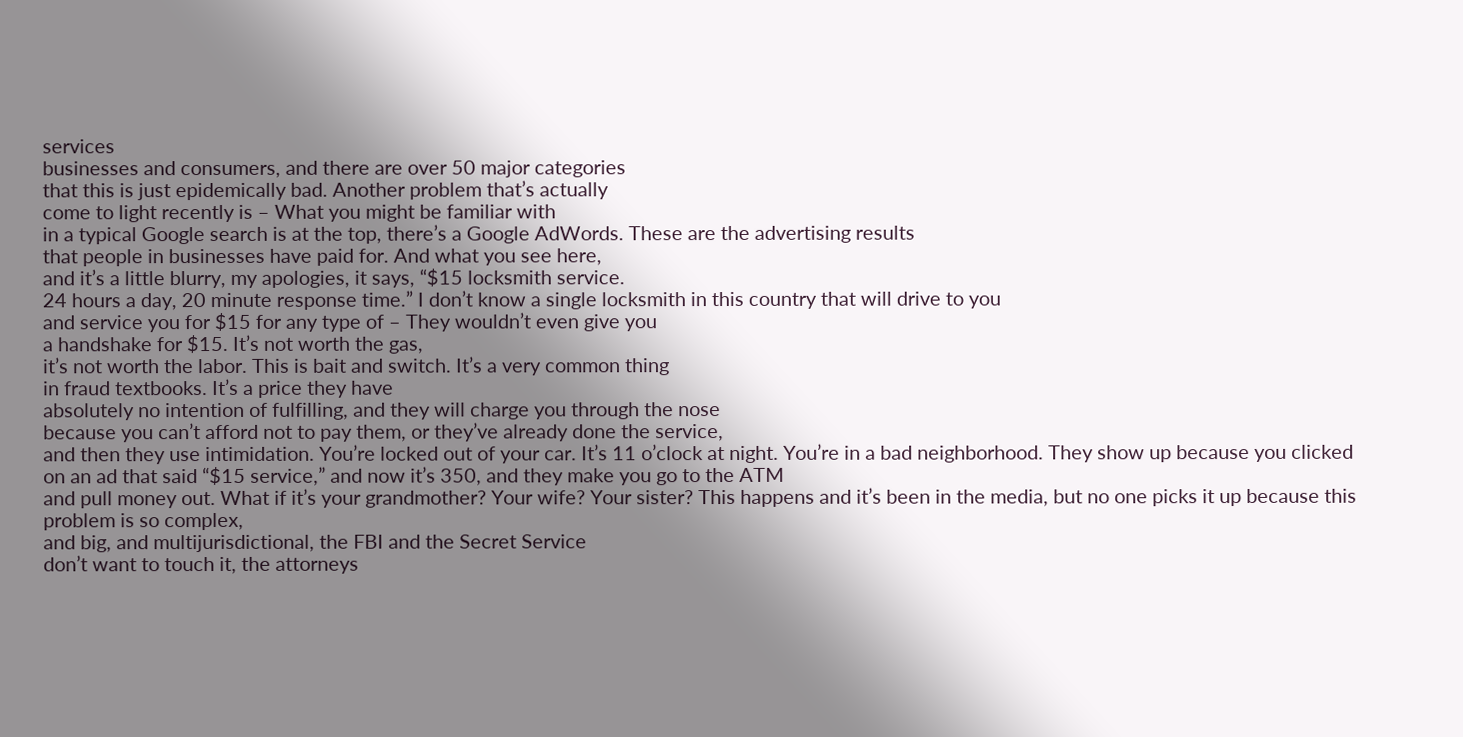services
businesses and consumers, and there are over 50 major categories
that this is just epidemically bad. Another problem that’s actually
come to light recently is – What you might be familiar with
in a typical Google search is at the top, there’s a Google AdWords. These are the advertising results
that people in businesses have paid for. And what you see here,
and it’s a little blurry, my apologies, it says, “$15 locksmith service.
24 hours a day, 20 minute response time.” I don’t know a single locksmith in this country that will drive to you
and service you for $15 for any type of – They wouldn’t even give you
a handshake for $15. It’s not worth the gas,
it’s not worth the labor. This is bait and switch. It’s a very common thing
in fraud textbooks. It’s a price they have
absolutely no intention of fulfilling, and they will charge you through the nose
because you can’t afford not to pay them, or they’ve already done the service,
and then they use intimidation. You’re locked out of your car. It’s 11 o’clock at night. You’re in a bad neighborhood. They show up because you clicked
on an ad that said “$15 service,” and now it’s 350, and they make you go to the ATM
and pull money out. What if it’s your grandmother? Your wife? Your sister? This happens and it’s been in the media, but no one picks it up because this problem is so complex,
and big, and multijurisdictional, the FBI and the Secret Service
don’t want to touch it, the attorneys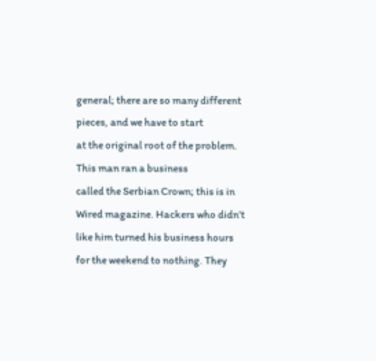general; there are so many different pieces, and we have to start
at the original root of the problem. This man ran a business
called the Serbian Crown; this is in Wired magazine. Hackers who didn’t like him turned his business hours
for the weekend to nothing. They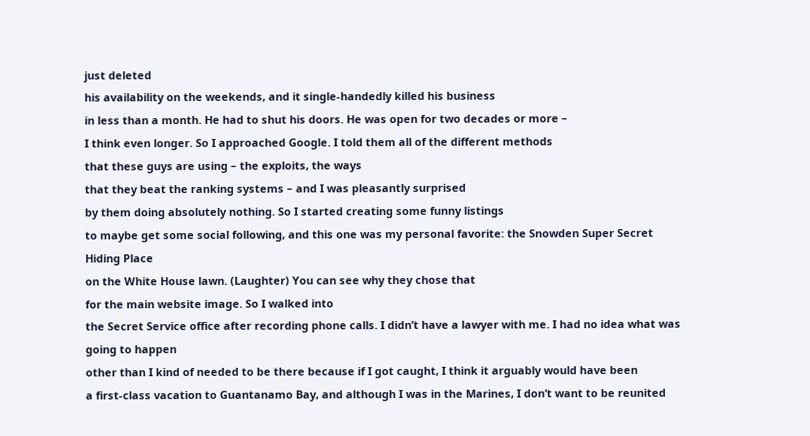just deleted
his availability on the weekends, and it single-handedly killed his business
in less than a month. He had to shut his doors. He was open for two decades or more –
I think even longer. So I approached Google. I told them all of the different methods
that these guys are using – the exploits, the ways
that they beat the ranking systems – and I was pleasantly surprised
by them doing absolutely nothing. So I started creating some funny listings
to maybe get some social following, and this one was my personal favorite: the Snowden Super Secret Hiding Place
on the White House lawn. (Laughter) You can see why they chose that
for the main website image. So I walked into
the Secret Service office after recording phone calls. I didn’t have a lawyer with me. I had no idea what was going to happen
other than I kind of needed to be there because if I got caught, I think it arguably would have been
a first-class vacation to Guantanamo Bay, and although I was in the Marines, I don’t want to be reunited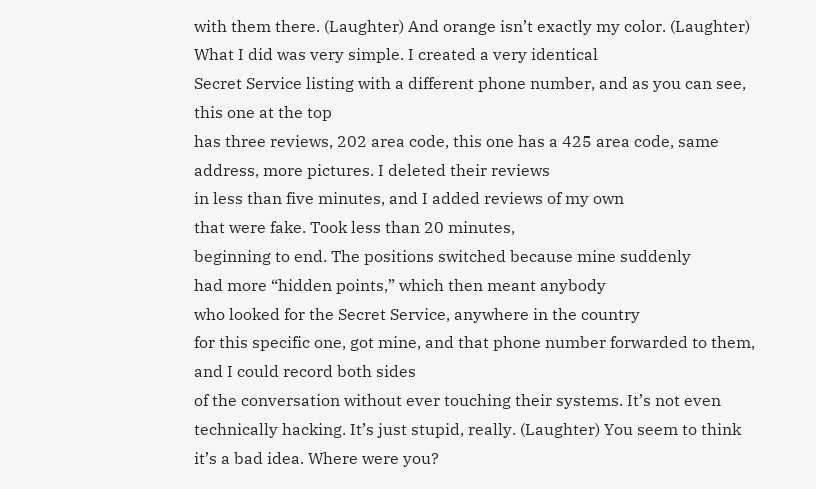with them there. (Laughter) And orange isn’t exactly my color. (Laughter) What I did was very simple. I created a very identical
Secret Service listing with a different phone number, and as you can see, this one at the top
has three reviews, 202 area code, this one has a 425 area code, same address, more pictures. I deleted their reviews
in less than five minutes, and I added reviews of my own
that were fake. Took less than 20 minutes,
beginning to end. The positions switched because mine suddenly
had more “hidden points,” which then meant anybody
who looked for the Secret Service, anywhere in the country
for this specific one, got mine, and that phone number forwarded to them, and I could record both sides
of the conversation without ever touching their systems. It’s not even technically hacking. It’s just stupid, really. (Laughter) You seem to think it’s a bad idea. Where were you?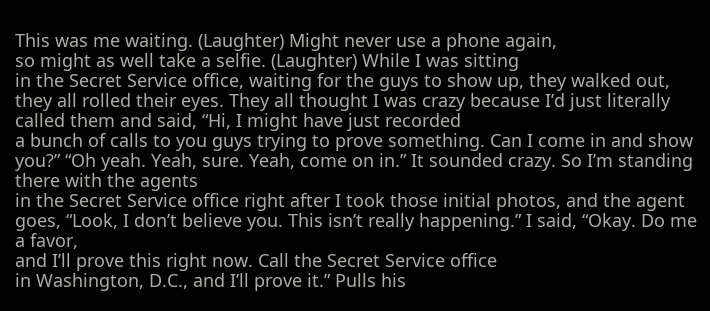This was me waiting. (Laughter) Might never use a phone again,
so might as well take a selfie. (Laughter) While I was sitting
in the Secret Service office, waiting for the guys to show up, they walked out,
they all rolled their eyes. They all thought I was crazy because I’d just literally
called them and said, “Hi, I might have just recorded
a bunch of calls to you guys trying to prove something. Can I come in and show you?” “Oh yeah. Yeah, sure. Yeah, come on in.” It sounded crazy. So I’m standing there with the agents
in the Secret Service office right after I took those initial photos, and the agent goes, “Look, I don’t believe you. This isn’t really happening.” I said, “Okay. Do me a favor,
and I’ll prove this right now. Call the Secret Service office
in Washington, D.C., and I’ll prove it.” Pulls his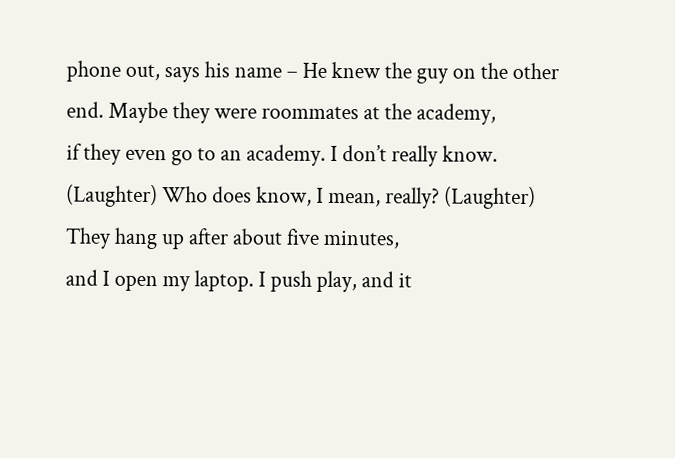phone out, says his name – He knew the guy on the other end. Maybe they were roommates at the academy,
if they even go to an academy. I don’t really know. (Laughter) Who does know, I mean, really? (Laughter) They hang up after about five minutes,
and I open my laptop. I push play, and it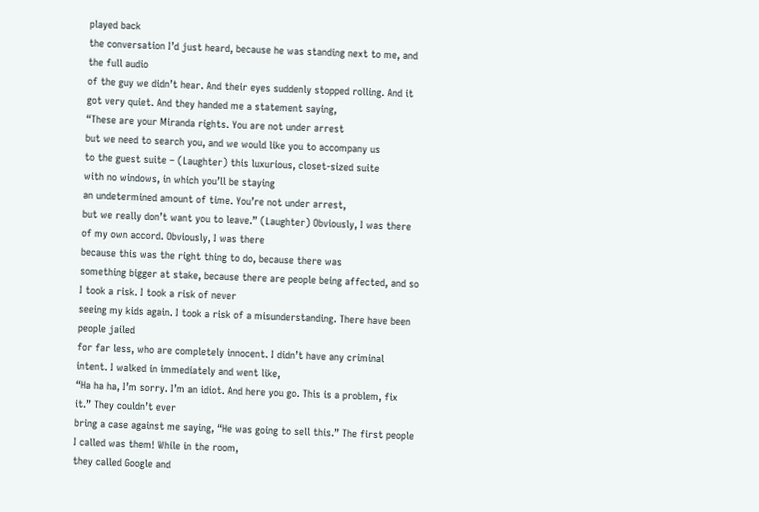played back
the conversation I’d just heard, because he was standing next to me, and the full audio
of the guy we didn’t hear. And their eyes suddenly stopped rolling. And it got very quiet. And they handed me a statement saying,
“These are your Miranda rights. You are not under arrest
but we need to search you, and we would like you to accompany us
to the guest suite – (Laughter) this luxurious, closet-sized suite
with no windows, in which you’ll be staying
an undetermined amount of time. You’re not under arrest,
but we really don’t want you to leave.” (Laughter) Obviously, I was there of my own accord. Obviously, I was there
because this was the right thing to do, because there was
something bigger at stake, because there are people being affected, and so I took a risk. I took a risk of never
seeing my kids again. I took a risk of a misunderstanding. There have been people jailed
for far less, who are completely innocent. I didn’t have any criminal intent. I walked in immediately and went like,
“Ha ha ha, I’m sorry. I’m an idiot. And here you go. This is a problem, fix it.” They couldn’t ever
bring a case against me saying, “He was going to sell this.” The first people I called was them! While in the room,
they called Google and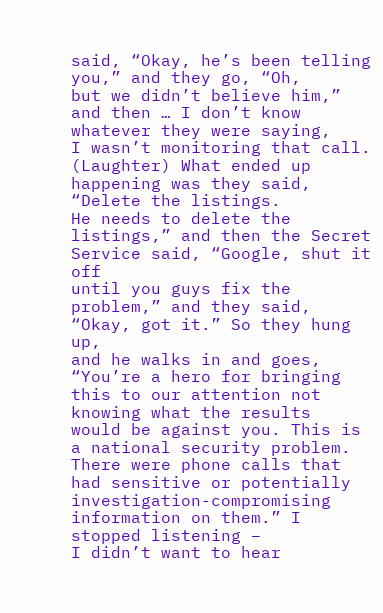said, “Okay, he’s been telling you,” and they go, “Oh,
but we didn’t believe him,” and then … I don’t know whatever they were saying,
I wasn’t monitoring that call. (Laughter) What ended up happening was they said, “Delete the listings.
He needs to delete the listings,” and then the Secret Service said, “Google, shut it off
until you guys fix the problem,” and they said, “Okay, got it.” So they hung up,
and he walks in and goes, “You’re a hero for bringing
this to our attention not knowing what the results
would be against you. This is a national security problem. There were phone calls that had sensitive or potentially investigation-compromising
information on them.” I stopped listening –
I didn’t want to hear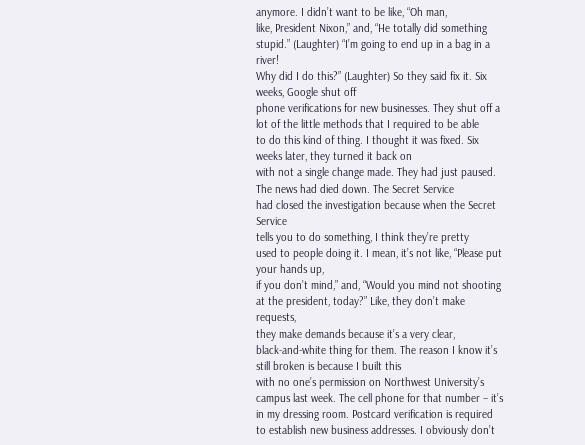anymore. I didn’t want to be like, “Oh man,
like, President Nixon,” and, “He totally did something stupid.” (Laughter) “I’m going to end up in a bag in a river!
Why did I do this?” (Laughter) So they said fix it. Six weeks, Google shut off
phone verifications for new businesses. They shut off a lot of the little methods that I required to be able
to do this kind of thing. I thought it was fixed. Six weeks later, they turned it back on
with not a single change made. They had just paused. The news had died down. The Secret Service
had closed the investigation because when the Secret Service
tells you to do something, I think they’re pretty
used to people doing it. I mean, it’s not like, “Please put your hands up,
if you don’t mind,” and, “Would you mind not shooting
at the president, today?” Like, they don’t make requests,
they make demands because it’s a very clear,
black-and-white thing for them. The reason I know it’s still broken is because I built this
with no one’s permission on Northwest University’s
campus last week. The cell phone for that number – it’s in my dressing room. Postcard verification is required
to establish new business addresses. I obviously don’t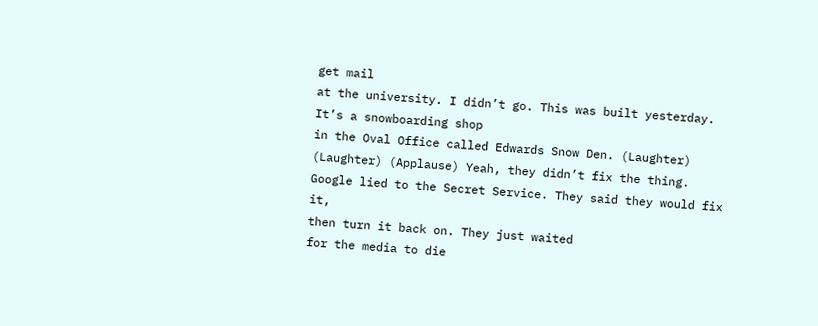get mail
at the university. I didn’t go. This was built yesterday. It’s a snowboarding shop
in the Oval Office called Edwards Snow Den. (Laughter) (Laughter) (Applause) Yeah, they didn’t fix the thing. Google lied to the Secret Service. They said they would fix it,
then turn it back on. They just waited
for the media to die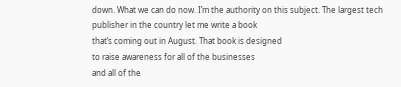down. What we can do now. I’m the authority on this subject. The largest tech publisher in the country let me write a book
that’s coming out in August. That book is designed
to raise awareness for all of the businesses
and all of the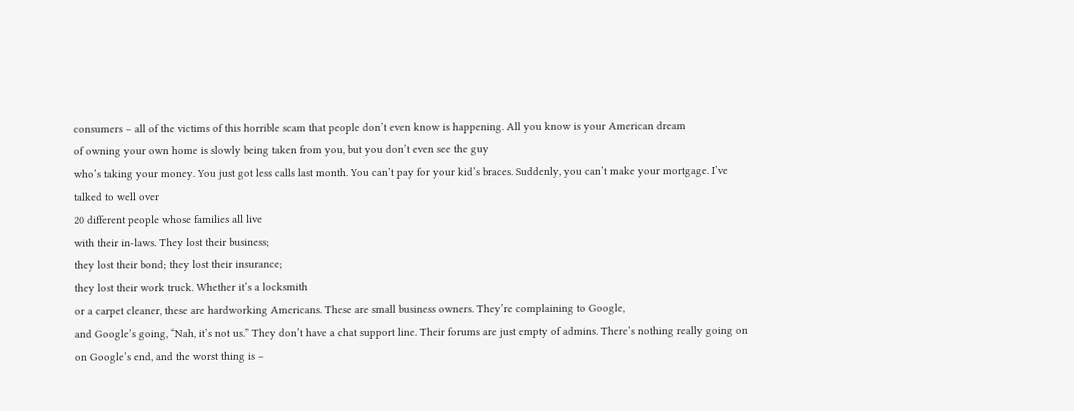consumers – all of the victims of this horrible scam that people don’t even know is happening. All you know is your American dream
of owning your own home is slowly being taken from you, but you don’t even see the guy
who’s taking your money. You just got less calls last month. You can’t pay for your kid’s braces. Suddenly, you can’t make your mortgage. I’ve talked to well over
20 different people whose families all live
with their in-laws. They lost their business;
they lost their bond; they lost their insurance;
they lost their work truck. Whether it’s a locksmith
or a carpet cleaner, these are hardworking Americans. These are small business owners. They’re complaining to Google,
and Google’s going, “Nah, it’s not us.” They don’t have a chat support line. Their forums are just empty of admins. There’s nothing really going on
on Google’s end, and the worst thing is –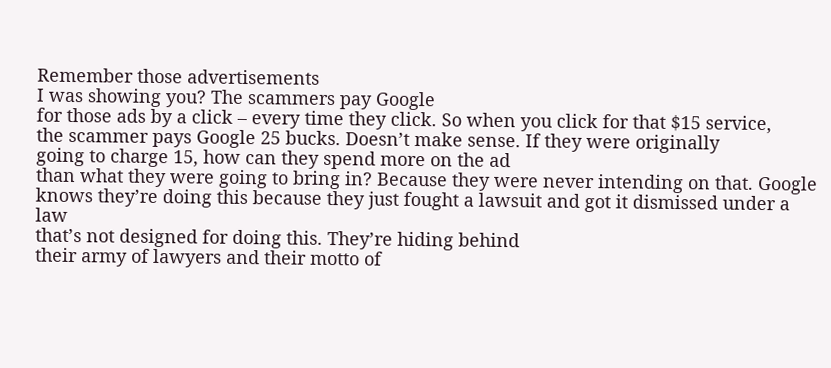Remember those advertisements
I was showing you? The scammers pay Google
for those ads by a click – every time they click. So when you click for that $15 service,
the scammer pays Google 25 bucks. Doesn’t make sense. If they were originally
going to charge 15, how can they spend more on the ad
than what they were going to bring in? Because they were never intending on that. Google knows they’re doing this because they just fought a lawsuit and got it dismissed under a law
that’s not designed for doing this. They’re hiding behind
their army of lawyers and their motto of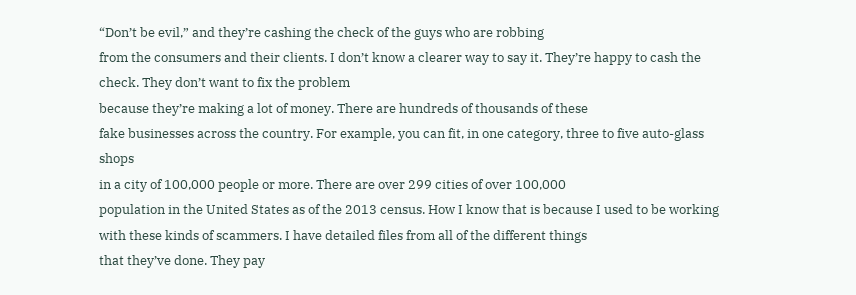“Don’t be evil,” and they’re cashing the check of the guys who are robbing
from the consumers and their clients. I don’t know a clearer way to say it. They’re happy to cash the check. They don’t want to fix the problem
because they’re making a lot of money. There are hundreds of thousands of these
fake businesses across the country. For example, you can fit, in one category, three to five auto-glass shops
in a city of 100,000 people or more. There are over 299 cities of over 100,000
population in the United States as of the 2013 census. How I know that is because I used to be working
with these kinds of scammers. I have detailed files from all of the different things
that they’ve done. They pay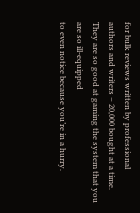for bulk reviews written by professional
authors and writers – 20,000 bought at a time. They are so good at gaming the system that you are so ill-equipped
to even notice because you’re in a hurry.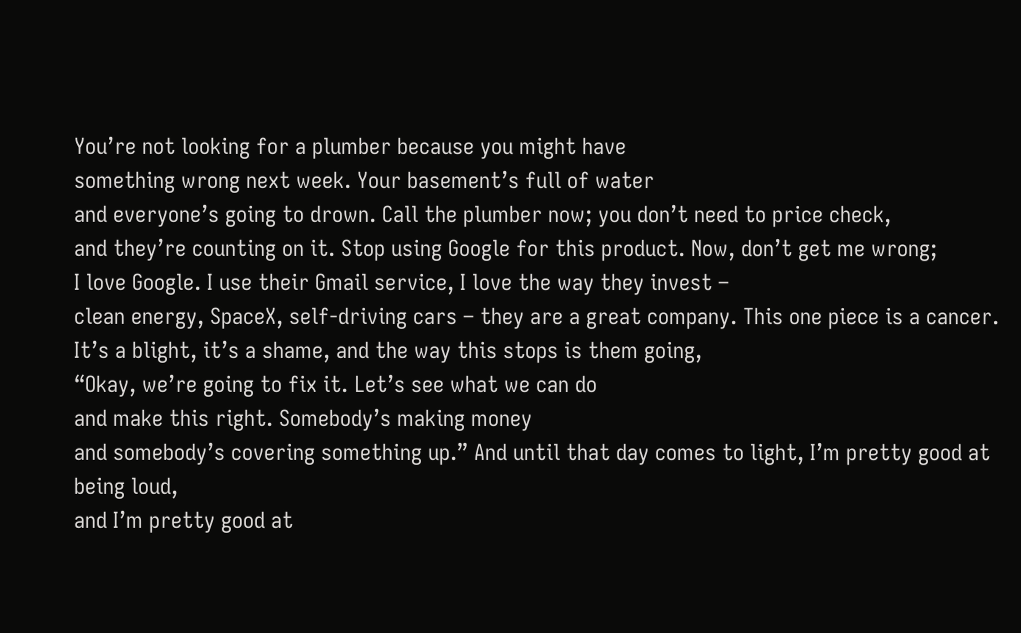You’re not looking for a plumber because you might have
something wrong next week. Your basement’s full of water
and everyone’s going to drown. Call the plumber now; you don’t need to price check,
and they’re counting on it. Stop using Google for this product. Now, don’t get me wrong;
I love Google. I use their Gmail service, I love the way they invest –
clean energy, SpaceX, self-driving cars – they are a great company. This one piece is a cancer. It’s a blight, it’s a shame, and the way this stops is them going,
“Okay, we’re going to fix it. Let’s see what we can do
and make this right. Somebody’s making money
and somebody’s covering something up.” And until that day comes to light, I’m pretty good at being loud,
and I’m pretty good at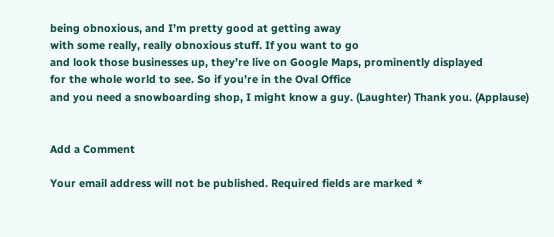being obnoxious, and I’m pretty good at getting away
with some really, really obnoxious stuff. If you want to go
and look those businesses up, they’re live on Google Maps, prominently displayed
for the whole world to see. So if you’re in the Oval Office
and you need a snowboarding shop, I might know a guy. (Laughter) Thank you. (Applause)


Add a Comment

Your email address will not be published. Required fields are marked *